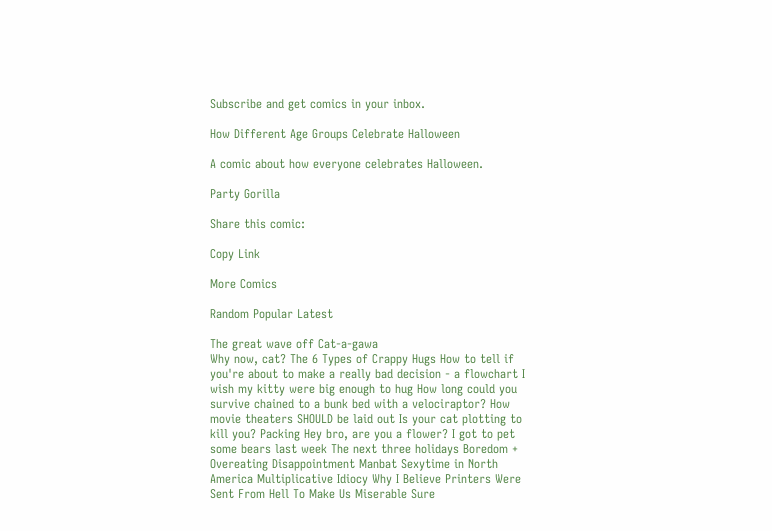Subscribe and get comics in your inbox.

How Different Age Groups Celebrate Halloween

A comic about how everyone celebrates Halloween.

Party Gorilla

Share this comic:

Copy Link

More Comics

Random Popular Latest

The great wave off Cat-a-gawa
Why now, cat? The 6 Types of Crappy Hugs How to tell if you're about to make a really bad decision - a flowchart I wish my kitty were big enough to hug How long could you survive chained to a bunk bed with a velociraptor? How movie theaters SHOULD be laid out Is your cat plotting to kill you? Packing Hey bro, are you a flower? I got to pet some bears last week The next three holidays Boredom + Overeating Disappointment Manbat Sexytime in North America Multiplicative Idiocy Why I Believe Printers Were Sent From Hell To Make Us Miserable Sure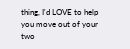thing, I'd LOVE to help you move out of your two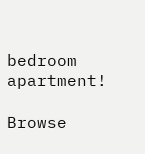bedroom apartment!

Browse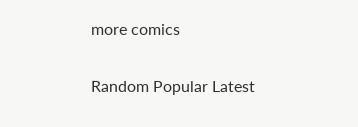more comics

Random Popular Latest